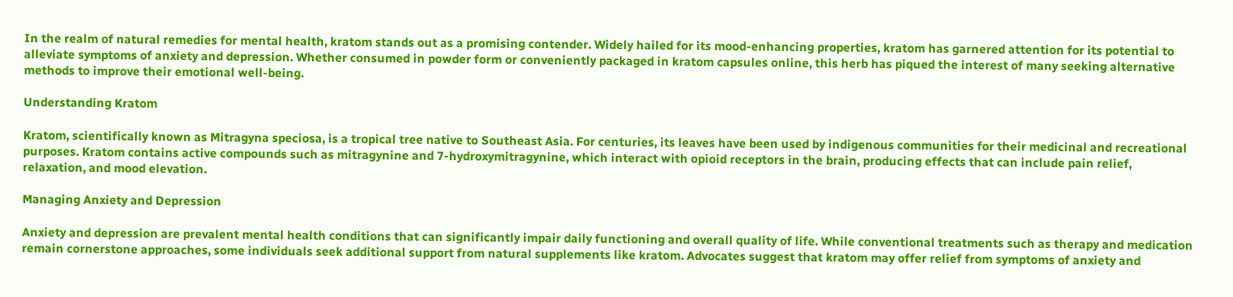In the realm of natural remedies for mental health, kratom stands out as a promising contender. Widely hailed for its mood-enhancing properties, kratom has garnered attention for its potential to alleviate symptoms of anxiety and depression. Whether consumed in powder form or conveniently packaged in kratom capsules online, this herb has piqued the interest of many seeking alternative methods to improve their emotional well-being.

Understanding Kratom

Kratom, scientifically known as Mitragyna speciosa, is a tropical tree native to Southeast Asia. For centuries, its leaves have been used by indigenous communities for their medicinal and recreational purposes. Kratom contains active compounds such as mitragynine and 7-hydroxymitragynine, which interact with opioid receptors in the brain, producing effects that can include pain relief, relaxation, and mood elevation.

Managing Anxiety and Depression

Anxiety and depression are prevalent mental health conditions that can significantly impair daily functioning and overall quality of life. While conventional treatments such as therapy and medication remain cornerstone approaches, some individuals seek additional support from natural supplements like kratom. Advocates suggest that kratom may offer relief from symptoms of anxiety and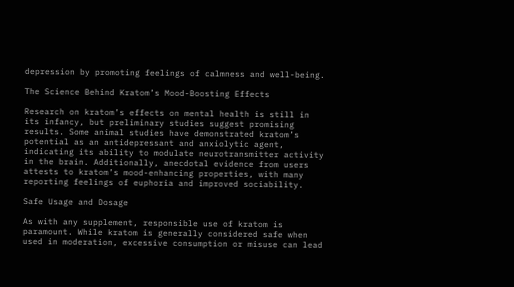depression by promoting feelings of calmness and well-being.

The Science Behind Kratom’s Mood-Boosting Effects

Research on kratom’s effects on mental health is still in its infancy, but preliminary studies suggest promising results. Some animal studies have demonstrated kratom’s potential as an antidepressant and anxiolytic agent, indicating its ability to modulate neurotransmitter activity in the brain. Additionally, anecdotal evidence from users attests to kratom’s mood-enhancing properties, with many reporting feelings of euphoria and improved sociability.

Safe Usage and Dosage

As with any supplement, responsible use of kratom is paramount. While kratom is generally considered safe when used in moderation, excessive consumption or misuse can lead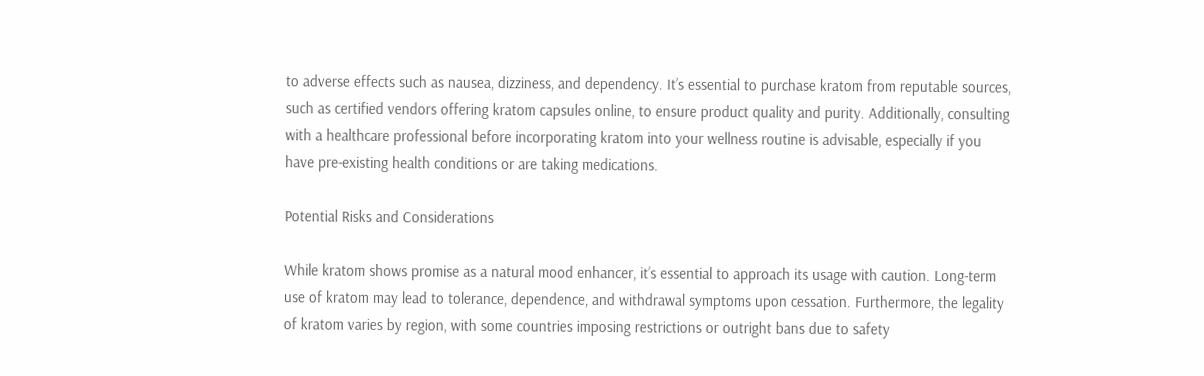to adverse effects such as nausea, dizziness, and dependency. It’s essential to purchase kratom from reputable sources, such as certified vendors offering kratom capsules online, to ensure product quality and purity. Additionally, consulting with a healthcare professional before incorporating kratom into your wellness routine is advisable, especially if you have pre-existing health conditions or are taking medications.

Potential Risks and Considerations

While kratom shows promise as a natural mood enhancer, it’s essential to approach its usage with caution. Long-term use of kratom may lead to tolerance, dependence, and withdrawal symptoms upon cessation. Furthermore, the legality of kratom varies by region, with some countries imposing restrictions or outright bans due to safety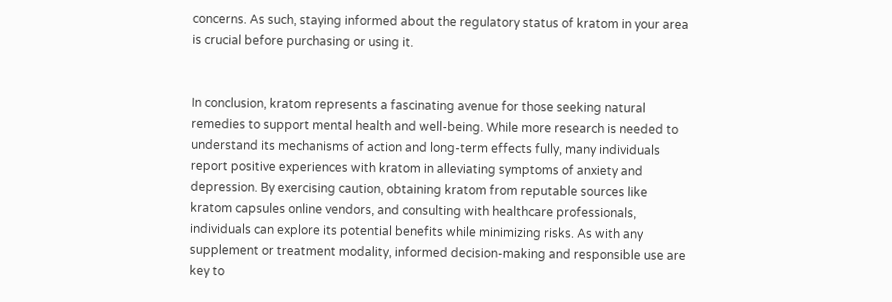concerns. As such, staying informed about the regulatory status of kratom in your area is crucial before purchasing or using it.


In conclusion, kratom represents a fascinating avenue for those seeking natural remedies to support mental health and well-being. While more research is needed to understand its mechanisms of action and long-term effects fully, many individuals report positive experiences with kratom in alleviating symptoms of anxiety and depression. By exercising caution, obtaining kratom from reputable sources like kratom capsules online vendors, and consulting with healthcare professionals, individuals can explore its potential benefits while minimizing risks. As with any supplement or treatment modality, informed decision-making and responsible use are key to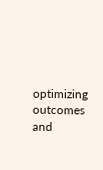optimizing outcomes and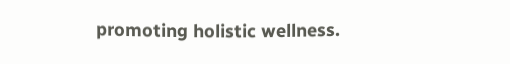promoting holistic wellness.